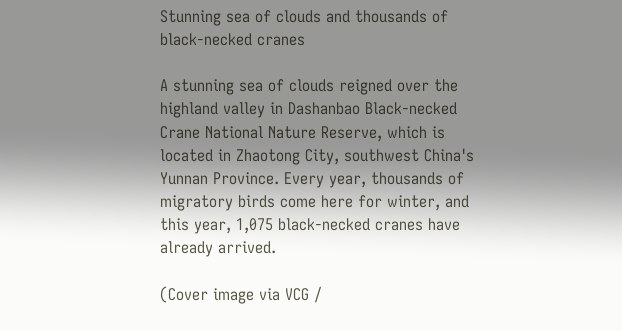Stunning sea of clouds and thousands of black-necked cranes

A stunning sea of clouds reigned over the highland valley in Dashanbao Black-necked Crane National Nature Reserve, which is located in Zhaotong City, southwest China's Yunnan Province. Every year, thousands of migratory birds come here for winter, and this year, 1,075 black-necked cranes have already arrived.

(Cover image via VCG /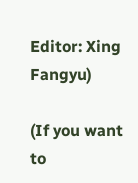Editor: Xing Fangyu)

(If you want to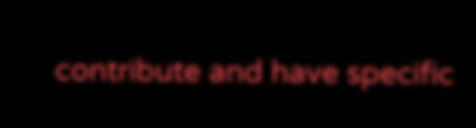contribute and have specific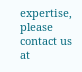expertise, please contact us at